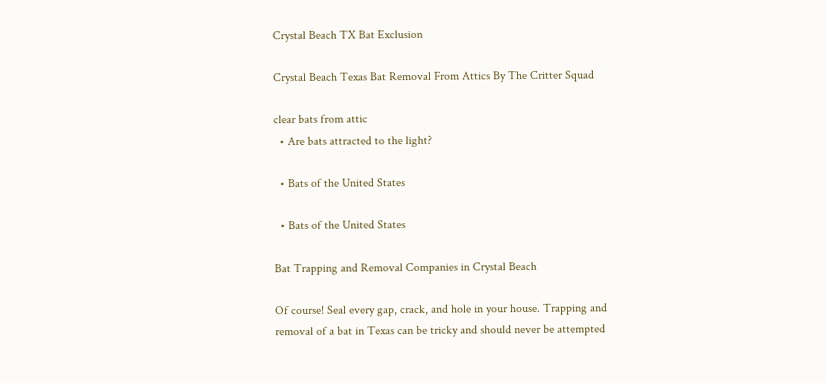Crystal Beach TX Bat Exclusion

Crystal Beach Texas Bat Removal From Attics By The Critter Squad

clear bats from attic
  • Are bats attracted to the light?

  • Bats of the United States

  • Bats of the United States

Bat Trapping and Removal Companies in Crystal Beach

Of course! Seal every gap, crack, and hole in your house. Trapping and removal of a bat in Texas can be tricky and should never be attempted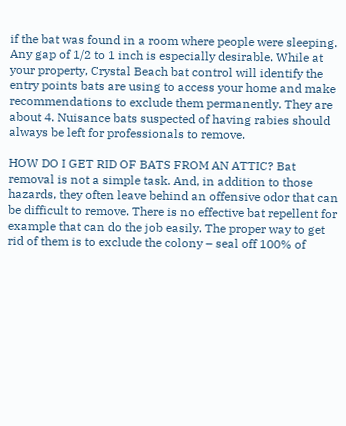if the bat was found in a room where people were sleeping. Any gap of 1/2 to 1 inch is especially desirable. While at your property, Crystal Beach bat control will identify the entry points bats are using to access your home and make recommendations to exclude them permanently. They are about 4. Nuisance bats suspected of having rabies should always be left for professionals to remove.

HOW DO I GET RID OF BATS FROM AN ATTIC? Bat removal is not a simple task. And, in addition to those hazards, they often leave behind an offensive odor that can be difficult to remove. There is no effective bat repellent for example that can do the job easily. The proper way to get rid of them is to exclude the colony – seal off 100% of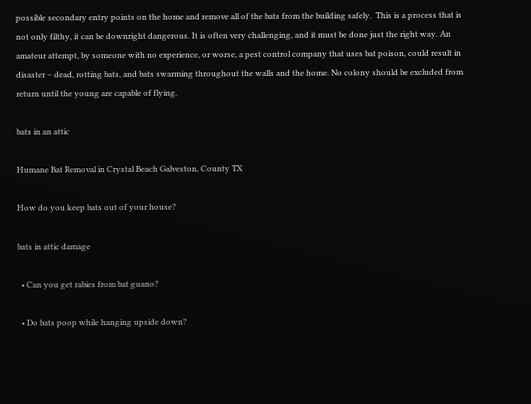possible secondary entry points on the home and remove all of the bats from the building safely.  This is a process that is not only filthy, it can be downright dangerous. It is often very challenging, and it must be done just the right way. An amateur attempt, by someone with no experience, or worse, a pest control company that uses bat poison, could result in disaster – dead, rotting bats, and bats swarming throughout the walls and the home. No colony should be excluded from return until the young are capable of flying.

bats in an attic

Humane Bat Removal in Crystal Beach Galveston, County TX

How do you keep bats out of your house?

bats in attic damage

  • Can you get rabies from bat guano?

  • Do bats poop while hanging upside down?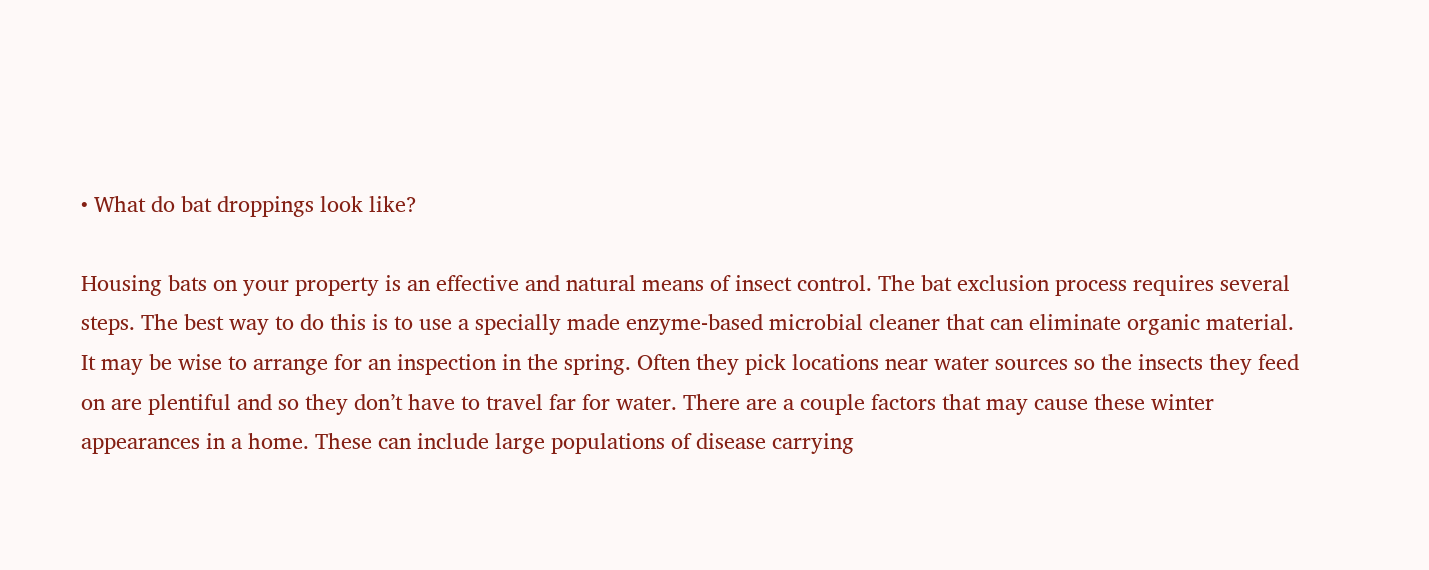• What do bat droppings look like?

Housing bats on your property is an effective and natural means of insect control. The bat exclusion process requires several steps. The best way to do this is to use a specially made enzyme-based microbial cleaner that can eliminate organic material. It may be wise to arrange for an inspection in the spring. Often they pick locations near water sources so the insects they feed on are plentiful and so they don’t have to travel far for water. There are a couple factors that may cause these winter appearances in a home. These can include large populations of disease carrying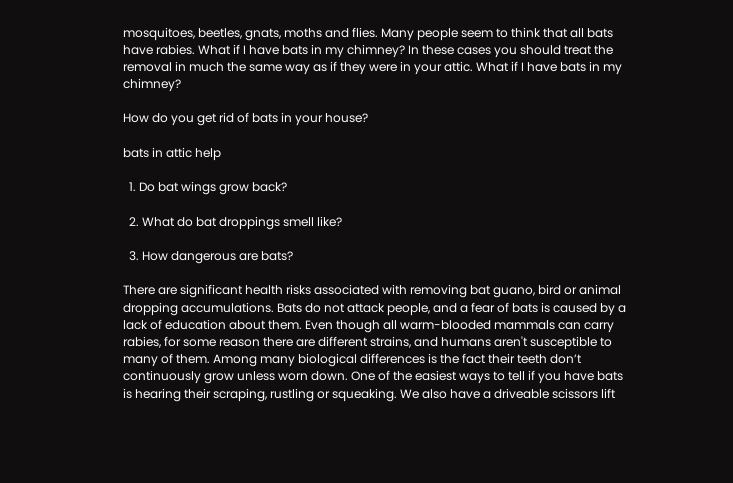mosquitoes, beetles, gnats, moths and flies. Many people seem to think that all bats have rabies. What if I have bats in my chimney? In these cases you should treat the removal in much the same way as if they were in your attic. What if I have bats in my chimney?

How do you get rid of bats in your house?

bats in attic help

  1. Do bat wings grow back?

  2. What do bat droppings smell like?

  3. How dangerous are bats?

There are significant health risks associated with removing bat guano, bird or animal dropping accumulations. Bats do not attack people, and a fear of bats is caused by a lack of education about them. Even though all warm-blooded mammals can carry rabies, for some reason there are different strains, and humans aren't susceptible to many of them. Among many biological differences is the fact their teeth don’t continuously grow unless worn down. One of the easiest ways to tell if you have bats is hearing their scraping, rustling or squeaking. We also have a driveable scissors lift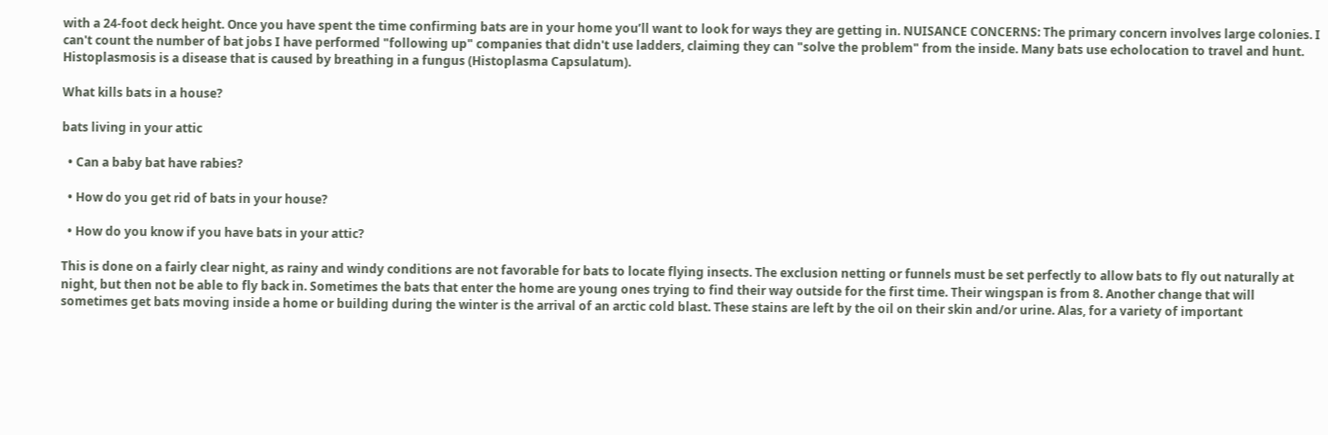with a 24-foot deck height. Once you have spent the time confirming bats are in your home you’ll want to look for ways they are getting in. NUISANCE CONCERNS: The primary concern involves large colonies. I can't count the number of bat jobs I have performed "following up" companies that didn't use ladders, claiming they can "solve the problem" from the inside. Many bats use echolocation to travel and hunt. Histoplasmosis is a disease that is caused by breathing in a fungus (Histoplasma Capsulatum).

What kills bats in a house?

bats living in your attic

  • Can a baby bat have rabies?

  • How do you get rid of bats in your house?

  • How do you know if you have bats in your attic?

This is done on a fairly clear night, as rainy and windy conditions are not favorable for bats to locate flying insects. The exclusion netting or funnels must be set perfectly to allow bats to fly out naturally at night, but then not be able to fly back in. Sometimes the bats that enter the home are young ones trying to find their way outside for the first time. Their wingspan is from 8. Another change that will sometimes get bats moving inside a home or building during the winter is the arrival of an arctic cold blast. These stains are left by the oil on their skin and/or urine. Alas, for a variety of important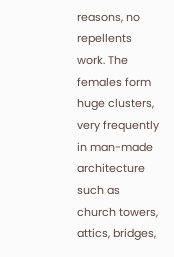reasons, no repellents work. The females form huge clusters, very frequently in man-made architecture such as church towers, attics, bridges,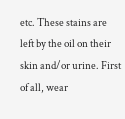etc. These stains are left by the oil on their skin and/or urine. First of all, wear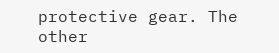protective gear. The other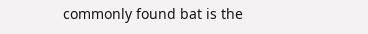commonly found bat is the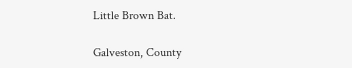Little Brown Bat.

Galveston, County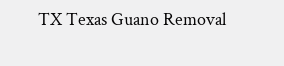TX Texas Guano Removal